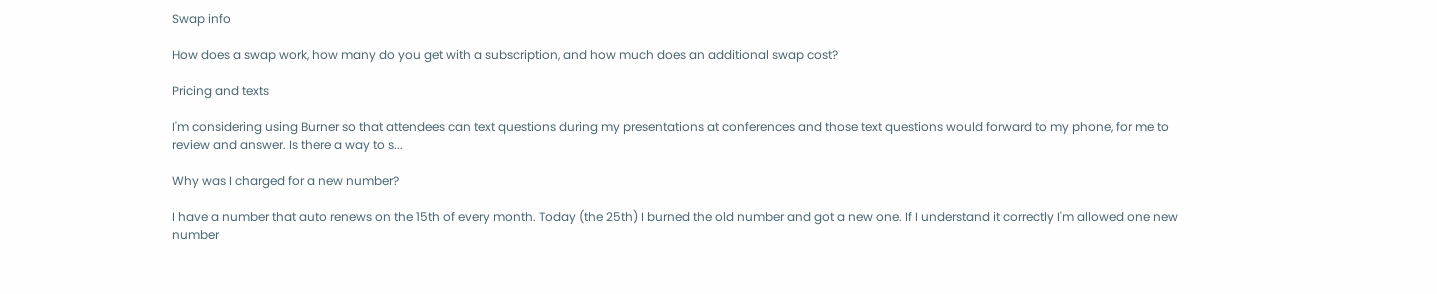Swap info

How does a swap work, how many do you get with a subscription, and how much does an additional swap cost?

Pricing and texts

I'm considering using Burner so that attendees can text questions during my presentations at conferences and those text questions would forward to my phone, for me to review and answer. Is there a way to s...

Why was I charged for a new number?

I have a number that auto renews on the 15th of every month. Today (the 25th) I burned the old number and got a new one. If I understand it correctly I'm allowed one new number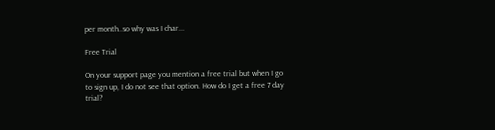per month..so why was I char...

Free Trial

On your support page you mention a free trial but when I go to sign up, I do not see that option. How do I get a free 7 day trial?